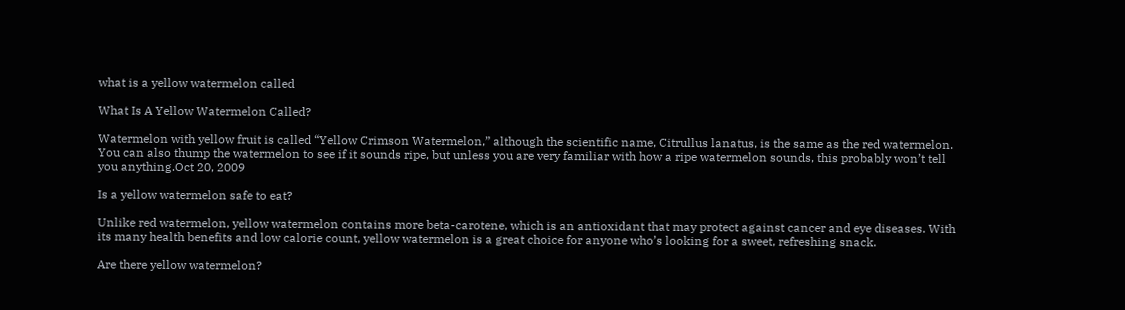what is a yellow watermelon called

What Is A Yellow Watermelon Called?

Watermelon with yellow fruit is called “Yellow Crimson Watermelon,” although the scientific name, Citrullus lanatus, is the same as the red watermelon. You can also thump the watermelon to see if it sounds ripe, but unless you are very familiar with how a ripe watermelon sounds, this probably won’t tell you anything.Oct 20, 2009

Is a yellow watermelon safe to eat?

Unlike red watermelon, yellow watermelon contains more beta-carotene, which is an antioxidant that may protect against cancer and eye diseases. With its many health benefits and low calorie count, yellow watermelon is a great choice for anyone who’s looking for a sweet, refreshing snack.

Are there yellow watermelon?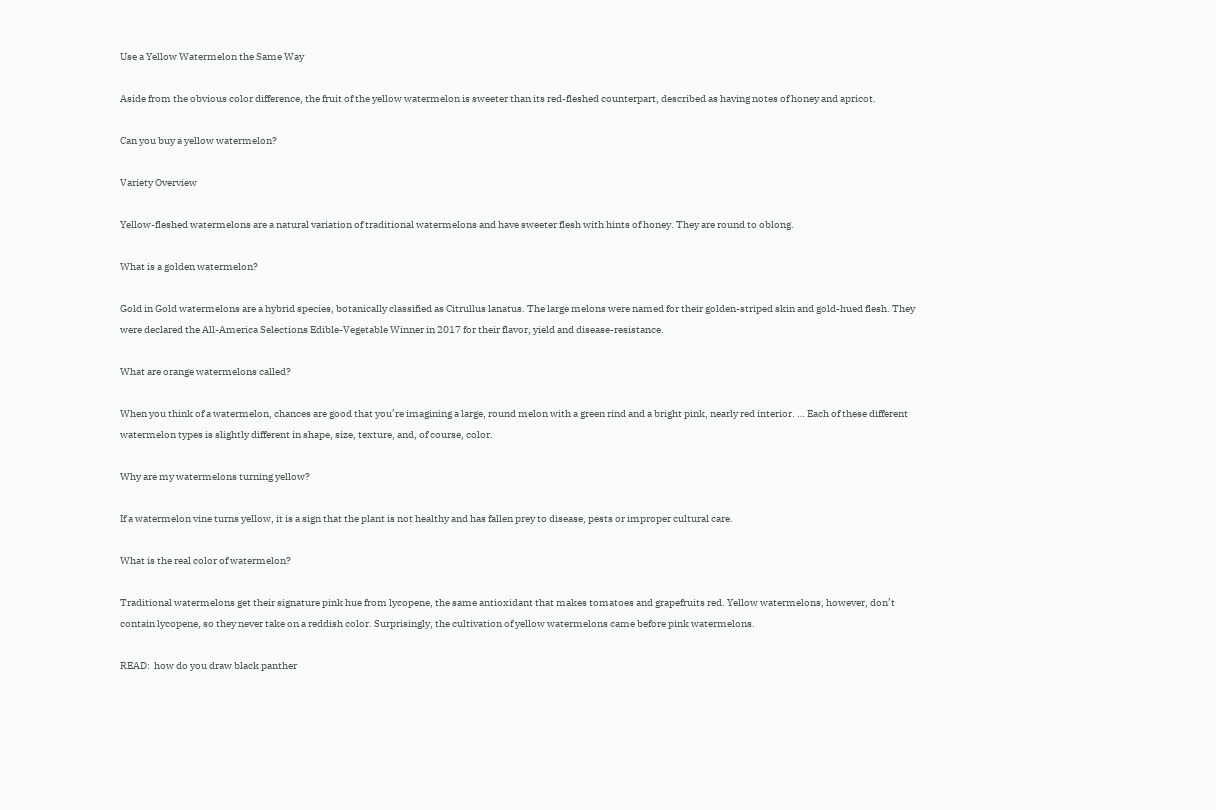Use a Yellow Watermelon the Same Way

Aside from the obvious color difference, the fruit of the yellow watermelon is sweeter than its red-fleshed counterpart, described as having notes of honey and apricot.

Can you buy a yellow watermelon?

Variety Overview

Yellow-fleshed watermelons are a natural variation of traditional watermelons and have sweeter flesh with hints of honey. They are round to oblong.

What is a golden watermelon?

Gold in Gold watermelons are a hybrid species, botanically classified as Citrullus lanatus. The large melons were named for their golden-striped skin and gold-hued flesh. They were declared the All-America Selections Edible-Vegetable Winner in 2017 for their flavor, yield and disease-resistance.

What are orange watermelons called?

When you think of a watermelon, chances are good that you’re imagining a large, round melon with a green rind and a bright pink, nearly red interior. … Each of these different watermelon types is slightly different in shape, size, texture, and, of course, color.

Why are my watermelons turning yellow?

If a watermelon vine turns yellow, it is a sign that the plant is not healthy and has fallen prey to disease, pests or improper cultural care.

What is the real color of watermelon?

Traditional watermelons get their signature pink hue from lycopene, the same antioxidant that makes tomatoes and grapefruits red. Yellow watermelons, however, don’t contain lycopene, so they never take on a reddish color. Surprisingly, the cultivation of yellow watermelons came before pink watermelons.

READ:  how do you draw black panther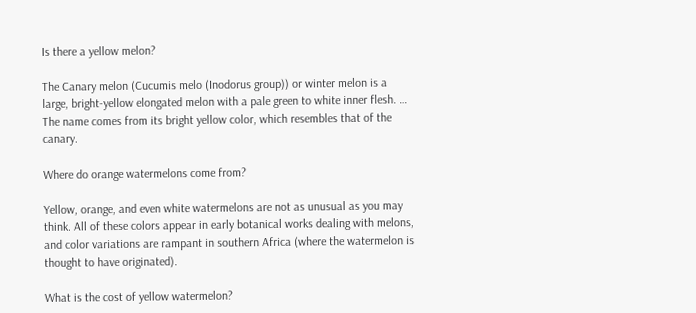Is there a yellow melon?

The Canary melon (Cucumis melo (Inodorus group)) or winter melon is a large, bright-yellow elongated melon with a pale green to white inner flesh. … The name comes from its bright yellow color, which resembles that of the canary.

Where do orange watermelons come from?

Yellow, orange, and even white watermelons are not as unusual as you may think. All of these colors appear in early botanical works dealing with melons, and color variations are rampant in southern Africa (where the watermelon is thought to have originated).

What is the cost of yellow watermelon?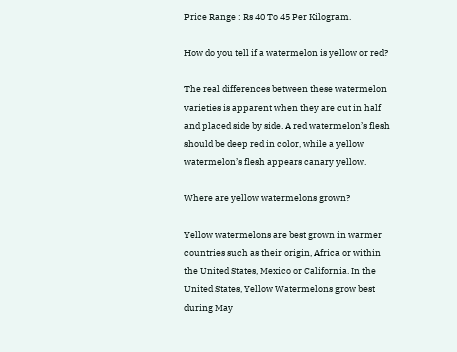Price Range : Rs 40 To 45 Per Kilogram.

How do you tell if a watermelon is yellow or red?

The real differences between these watermelon varieties is apparent when they are cut in half and placed side by side. A red watermelon’s flesh should be deep red in color, while a yellow watermelon’s flesh appears canary yellow.

Where are yellow watermelons grown?

Yellow watermelons are best grown in warmer countries such as their origin, Africa or within the United States, Mexico or California. In the United States, Yellow Watermelons grow best during May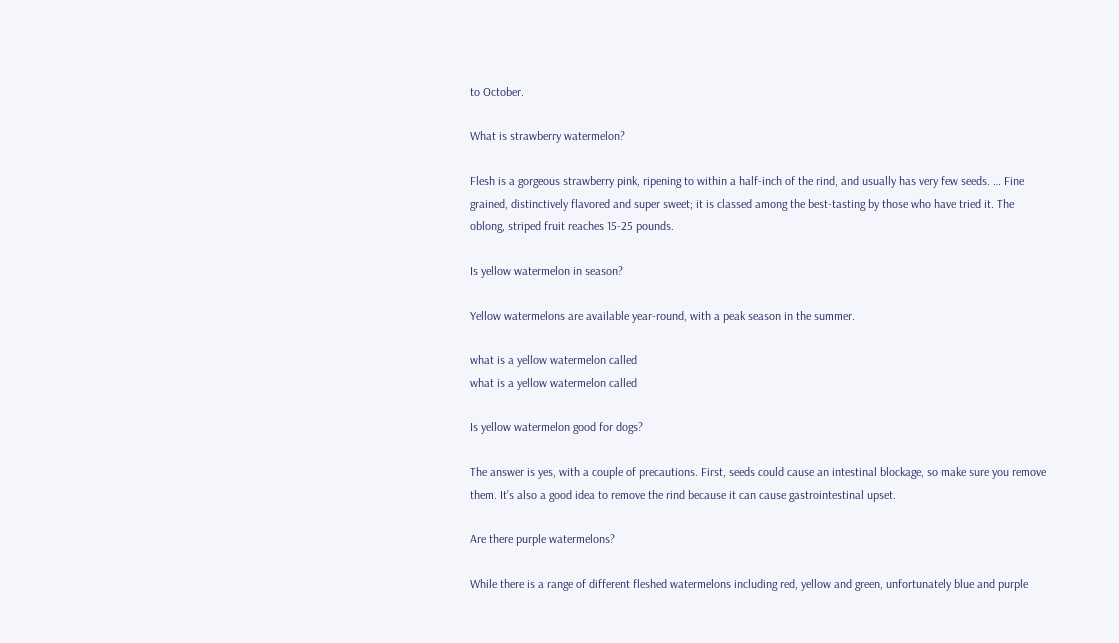to October.

What is strawberry watermelon?

Flesh is a gorgeous strawberry pink, ripening to within a half-inch of the rind, and usually has very few seeds. … Fine grained, distinctively flavored and super sweet; it is classed among the best-tasting by those who have tried it. The oblong, striped fruit reaches 15-25 pounds.

Is yellow watermelon in season?

Yellow watermelons are available year-round, with a peak season in the summer.

what is a yellow watermelon called
what is a yellow watermelon called

Is yellow watermelon good for dogs?

The answer is yes, with a couple of precautions. First, seeds could cause an intestinal blockage, so make sure you remove them. It’s also a good idea to remove the rind because it can cause gastrointestinal upset.

Are there purple watermelons?

While there is a range of different fleshed watermelons including red, yellow and green, unfortunately blue and purple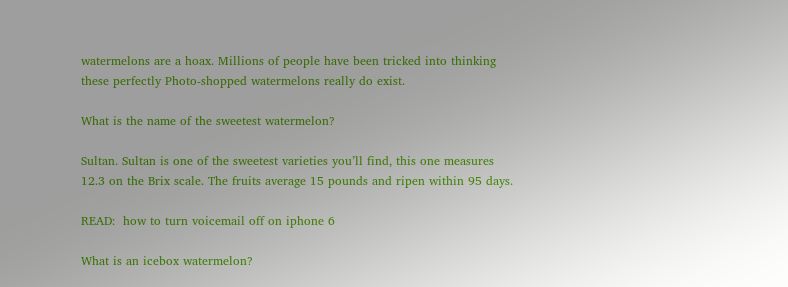watermelons are a hoax. Millions of people have been tricked into thinking these perfectly Photo-shopped watermelons really do exist.

What is the name of the sweetest watermelon?

Sultan. Sultan is one of the sweetest varieties you’ll find, this one measures 12.3 on the Brix scale. The fruits average 15 pounds and ripen within 95 days.

READ:  how to turn voicemail off on iphone 6

What is an icebox watermelon?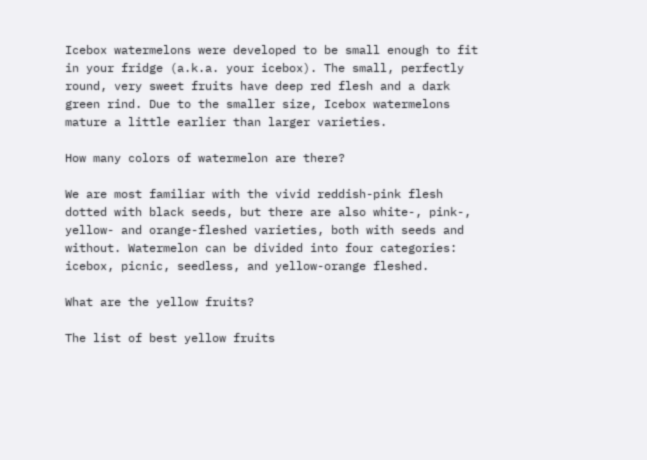Icebox watermelons were developed to be small enough to fit in your fridge (a.k.a. your icebox). The small, perfectly round, very sweet fruits have deep red flesh and a dark green rind. Due to the smaller size, Icebox watermelons mature a little earlier than larger varieties.

How many colors of watermelon are there?

We are most familiar with the vivid reddish-pink flesh dotted with black seeds, but there are also white-, pink-, yellow- and orange-fleshed varieties, both with seeds and without. Watermelon can be divided into four categories: icebox, picnic, seedless, and yellow-orange fleshed.

What are the yellow fruits?

The list of best yellow fruits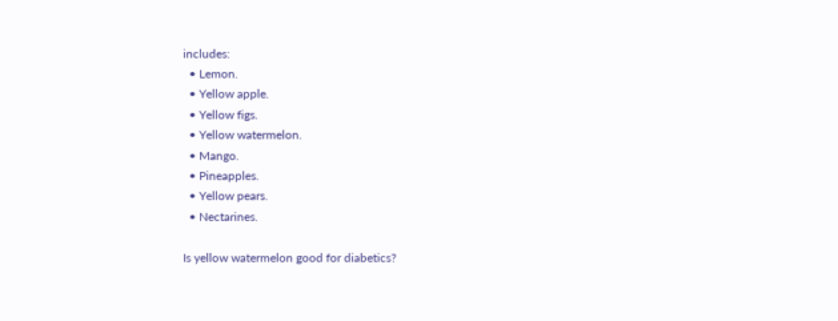includes:
  • Lemon.
  • Yellow apple.
  • Yellow figs.
  • Yellow watermelon.
  • Mango.
  • Pineapples.
  • Yellow pears.
  • Nectarines.

Is yellow watermelon good for diabetics?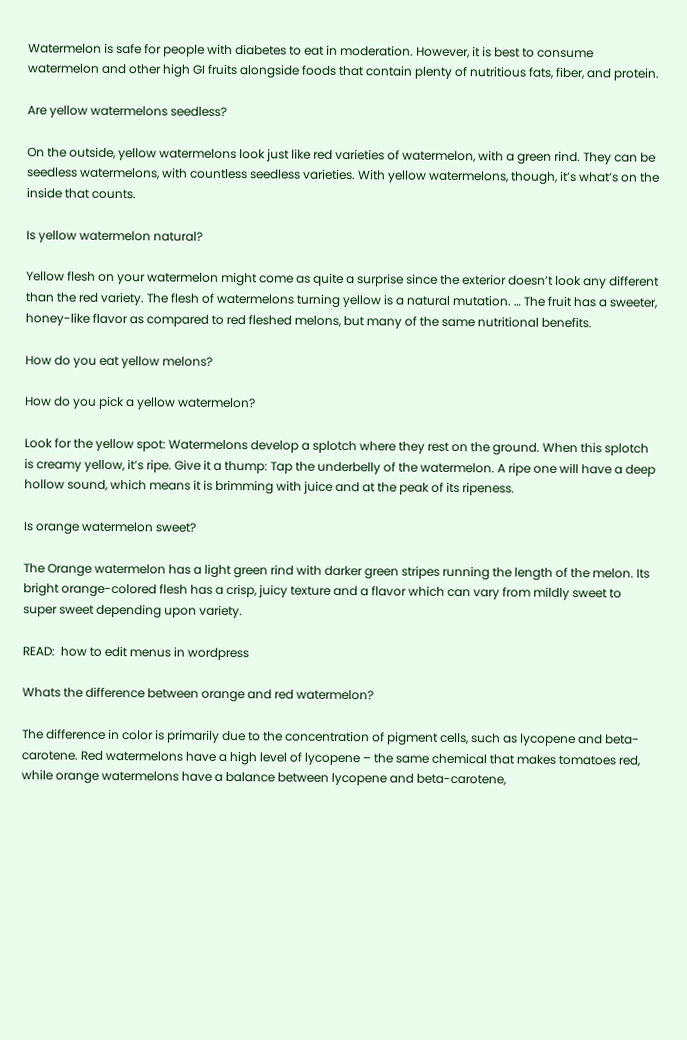Watermelon is safe for people with diabetes to eat in moderation. However, it is best to consume watermelon and other high GI fruits alongside foods that contain plenty of nutritious fats, fiber, and protein.

Are yellow watermelons seedless?

On the outside, yellow watermelons look just like red varieties of watermelon, with a green rind. They can be seedless watermelons, with countless seedless varieties. With yellow watermelons, though, it’s what’s on the inside that counts.

Is yellow watermelon natural?

Yellow flesh on your watermelon might come as quite a surprise since the exterior doesn’t look any different than the red variety. The flesh of watermelons turning yellow is a natural mutation. … The fruit has a sweeter, honey-like flavor as compared to red fleshed melons, but many of the same nutritional benefits.

How do you eat yellow melons?

How do you pick a yellow watermelon?

Look for the yellow spot: Watermelons develop a splotch where they rest on the ground. When this splotch is creamy yellow, it’s ripe. Give it a thump: Tap the underbelly of the watermelon. A ripe one will have a deep hollow sound, which means it is brimming with juice and at the peak of its ripeness.

Is orange watermelon sweet?

The Orange watermelon has a light green rind with darker green stripes running the length of the melon. Its bright orange-colored flesh has a crisp, juicy texture and a flavor which can vary from mildly sweet to super sweet depending upon variety.

READ:  how to edit menus in wordpress

Whats the difference between orange and red watermelon?

The difference in color is primarily due to the concentration of pigment cells, such as lycopene and beta-carotene. Red watermelons have a high level of lycopene – the same chemical that makes tomatoes red, while orange watermelons have a balance between lycopene and beta-carotene,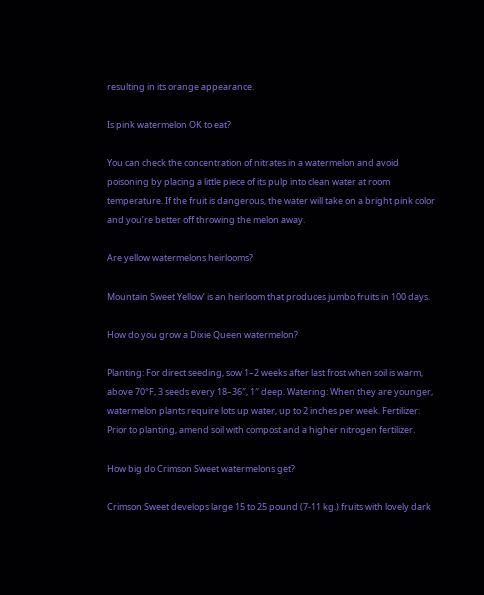resulting in its orange appearance.

Is pink watermelon OK to eat?

You can check the concentration of nitrates in a watermelon and avoid poisoning by placing a little piece of its pulp into clean water at room temperature. If the fruit is dangerous, the water will take on a bright pink color and you’re better off throwing the melon away.

Are yellow watermelons heirlooms?

Mountain Sweet Yellow‘ is an heirloom that produces jumbo fruits in 100 days.

How do you grow a Dixie Queen watermelon?

Planting: For direct seeding, sow 1–2 weeks after last frost when soil is warm, above 70°F, 3 seeds every 18–36″, 1″ deep. Watering: When they are younger, watermelon plants require lots up water, up to 2 inches per week. Fertilizer: Prior to planting, amend soil with compost and a higher nitrogen fertilizer.

How big do Crimson Sweet watermelons get?

Crimson Sweet develops large 15 to 25 pound (7-11 kg.) fruits with lovely dark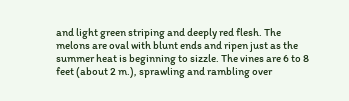and light green striping and deeply red flesh. The melons are oval with blunt ends and ripen just as the summer heat is beginning to sizzle. The vines are 6 to 8 feet (about 2 m.), sprawling and rambling over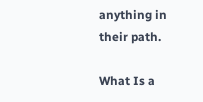anything in their path.

What Is a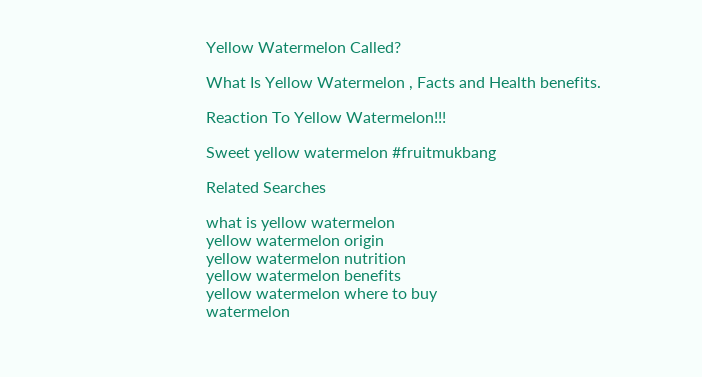Yellow Watermelon Called?

What Is Yellow Watermelon , Facts and Health benefits.

Reaction To Yellow Watermelon!!!

Sweet yellow watermelon #fruitmukbang

Related Searches

what is yellow watermelon
yellow watermelon origin
yellow watermelon nutrition
yellow watermelon benefits
yellow watermelon where to buy
watermelon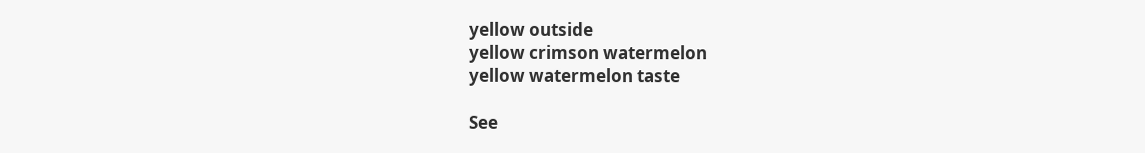yellow outside
yellow crimson watermelon
yellow watermelon taste

See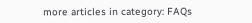more articles in category: FAQs